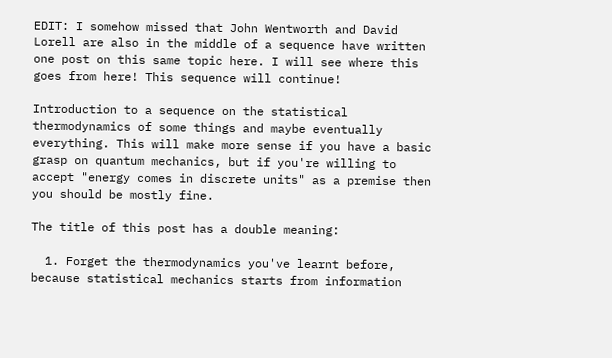EDIT: I somehow missed that John Wentworth and David Lorell are also in the middle of a sequence have written one post on this same topic here. I will see where this goes from here! This sequence will continue!

Introduction to a sequence on the statistical thermodynamics of some things and maybe eventually everything. This will make more sense if you have a basic grasp on quantum mechanics, but if you're willing to accept "energy comes in discrete units" as a premise then you should be mostly fine.

The title of this post has a double meaning:

  1. Forget the thermodynamics you've learnt before, because statistical mechanics starts from information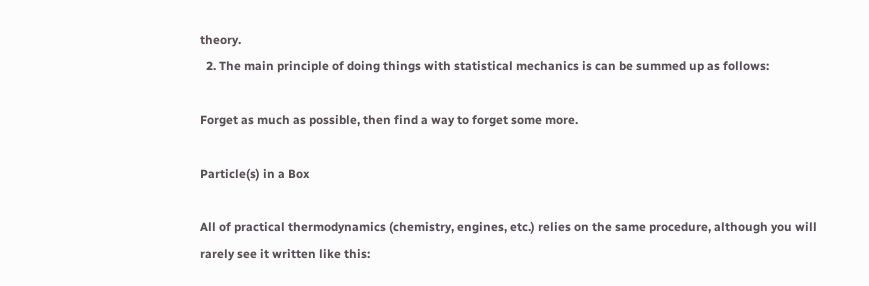theory.
  2. The main principle of doing things with statistical mechanics is can be summed up as follows:

Forget as much as possible, then find a way to forget some more.

Particle(s) in a Box

All of practical thermodynamics (chemistry, engines, etc.) relies on the same procedure, although you will rarely see it written like this: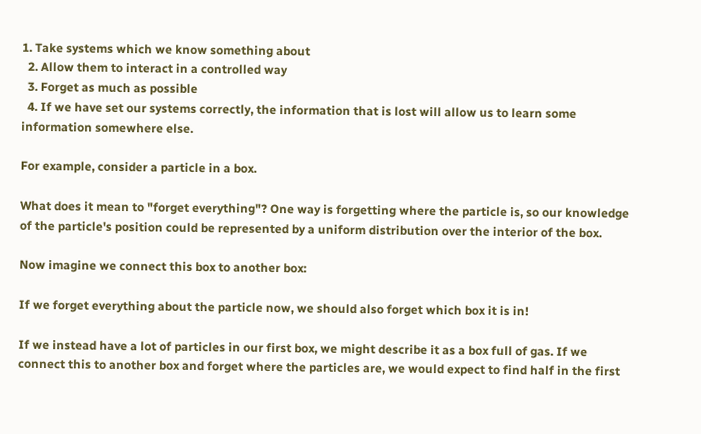1. Take systems which we know something about
  2. Allow them to interact in a controlled way
  3. Forget as much as possible
  4. If we have set our systems correctly, the information that is lost will allow us to learn some information somewhere else.

For example, consider a particle in a box.

What does it mean to "forget everything"? One way is forgetting where the particle is, so our knowledge of the particle's position could be represented by a uniform distribution over the interior of the box.

Now imagine we connect this box to another box:

If we forget everything about the particle now, we should also forget which box it is in!

If we instead have a lot of particles in our first box, we might describe it as a box full of gas. If we connect this to another box and forget where the particles are, we would expect to find half in the first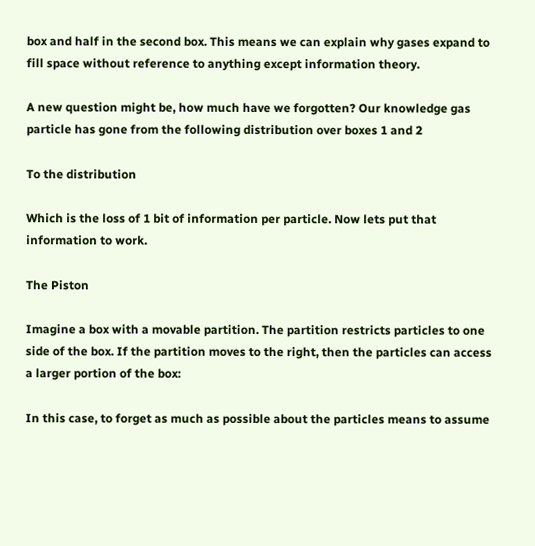box and half in the second box. This means we can explain why gases expand to fill space without reference to anything except information theory.

A new question might be, how much have we forgotten? Our knowledge gas particle has gone from the following distribution over boxes 1 and 2

To the distribution

Which is the loss of 1 bit of information per particle. Now lets put that information to work.

The Piston

Imagine a box with a movable partition. The partition restricts particles to one side of the box. If the partition moves to the right, then the particles can access a larger portion of the box:

In this case, to forget as much as possible about the particles means to assume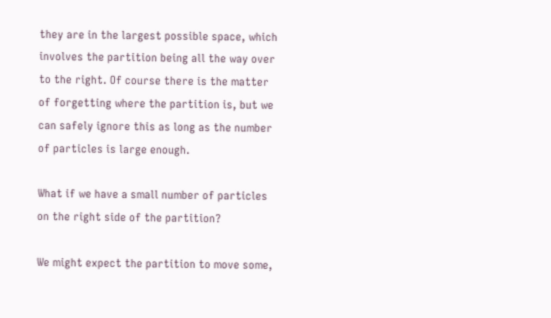they are in the largest possible space, which involves the partition being all the way over to the right. Of course there is the matter of forgetting where the partition is, but we can safely ignore this as long as the number of particles is large enough.

What if we have a small number of particles on the right side of the partition?

We might expect the partition to move some,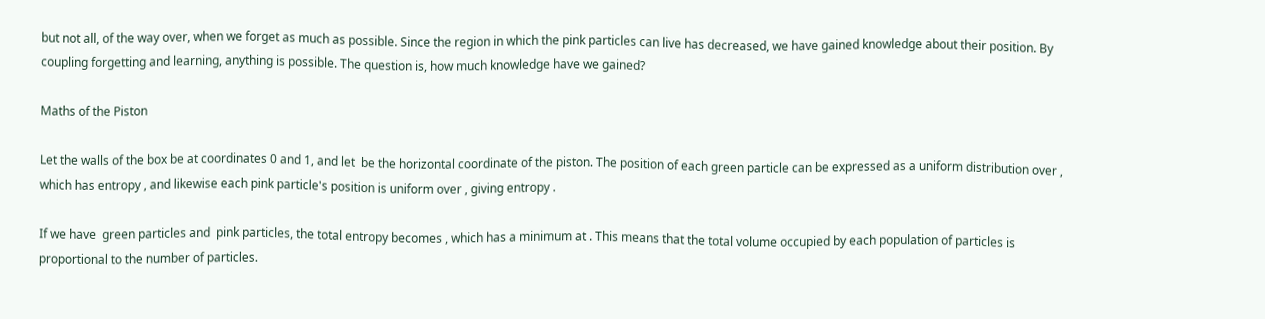but not all, of the way over, when we forget as much as possible. Since the region in which the pink particles can live has decreased, we have gained knowledge about their position. By coupling forgetting and learning, anything is possible. The question is, how much knowledge have we gained?

Maths of the Piston

Let the walls of the box be at coordinates 0 and 1, and let  be the horizontal coordinate of the piston. The position of each green particle can be expressed as a uniform distribution over , which has entropy , and likewise each pink particle's position is uniform over , giving entropy .

If we have  green particles and  pink particles, the total entropy becomes , which has a minimum at . This means that the total volume occupied by each population of particles is proportional to the number of particles.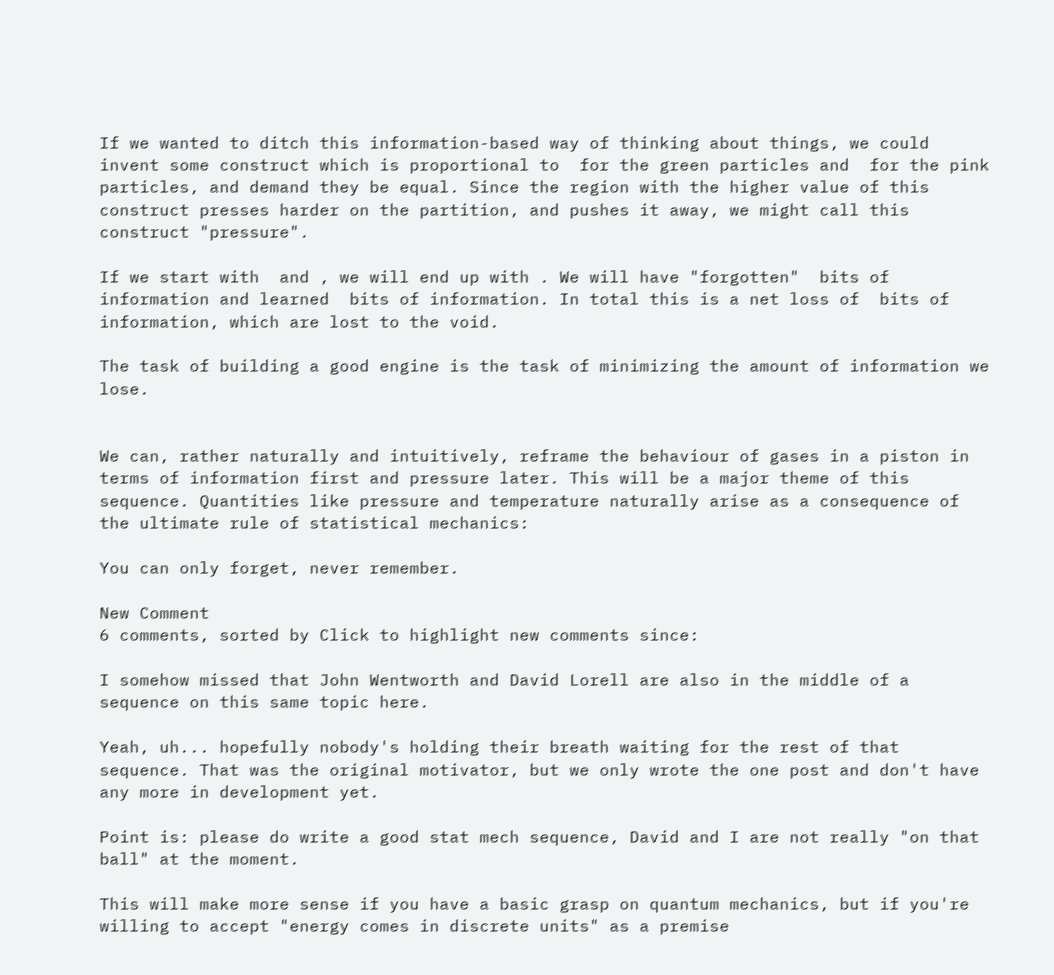If we wanted to ditch this information-based way of thinking about things, we could invent some construct which is proportional to  for the green particles and  for the pink particles, and demand they be equal. Since the region with the higher value of this construct presses harder on the partition, and pushes it away, we might call this construct "pressure".

If we start with  and , we will end up with . We will have "forgotten"  bits of information and learned  bits of information. In total this is a net loss of  bits of information, which are lost to the void.

The task of building a good engine is the task of minimizing the amount of information we lose.


We can, rather naturally and intuitively, reframe the behaviour of gases in a piston in terms of information first and pressure later. This will be a major theme of this sequence. Quantities like pressure and temperature naturally arise as a consequence of the ultimate rule of statistical mechanics:

You can only forget, never remember.

New Comment
6 comments, sorted by Click to highlight new comments since:

I somehow missed that John Wentworth and David Lorell are also in the middle of a sequence on this same topic here.

Yeah, uh... hopefully nobody's holding their breath waiting for the rest of that sequence. That was the original motivator, but we only wrote the one post and don't have any more in development yet.

Point is: please do write a good stat mech sequence, David and I are not really "on that ball" at the moment.

This will make more sense if you have a basic grasp on quantum mechanics, but if you're willing to accept "energy comes in discrete units" as a premise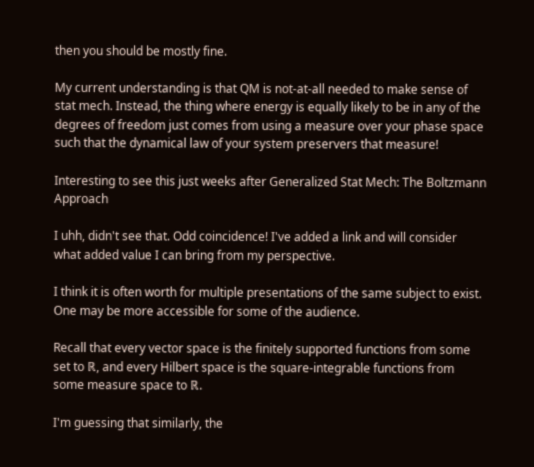then you should be mostly fine.

My current understanding is that QM is not-at-all needed to make sense of stat mech. Instead, the thing where energy is equally likely to be in any of the degrees of freedom just comes from using a measure over your phase space such that the dynamical law of your system preservers that measure!

Interesting to see this just weeks after Generalized Stat Mech: The Boltzmann Approach

I uhh, didn't see that. Odd coincidence! I've added a link and will consider what added value I can bring from my perspective.

I think it is often worth for multiple presentations of the same subject to exist. One may be more accessible for some of the audience.

Recall that every vector space is the finitely supported functions from some set to ℝ, and every Hilbert space is the square-integrable functions from some measure space to ℝ.

I'm guessing that similarly, the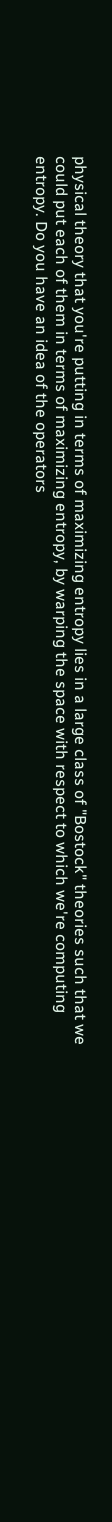physical theory that you're putting in terms of maximizing entropy lies in a large class of "Bostock" theories such that we could put each of them in terms of maximizing entropy, by warping the space with respect to which we're computing entropy. Do you have an idea of the operators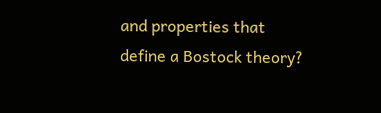and properties that define a Bostock theory?